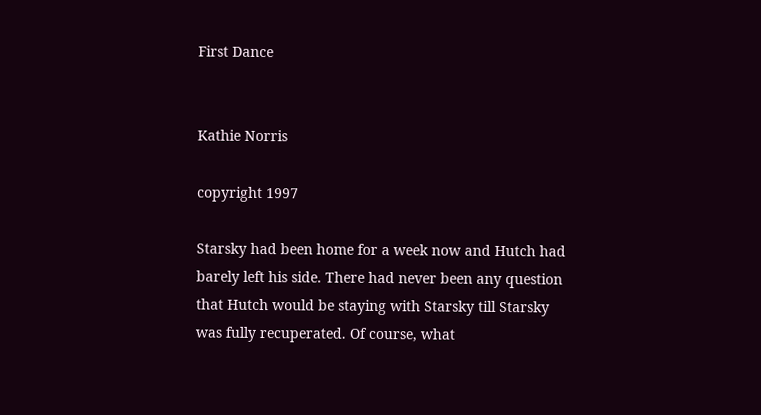First Dance


Kathie Norris

copyright 1997

Starsky had been home for a week now and Hutch had barely left his side. There had never been any question that Hutch would be staying with Starsky till Starsky was fully recuperated. Of course, what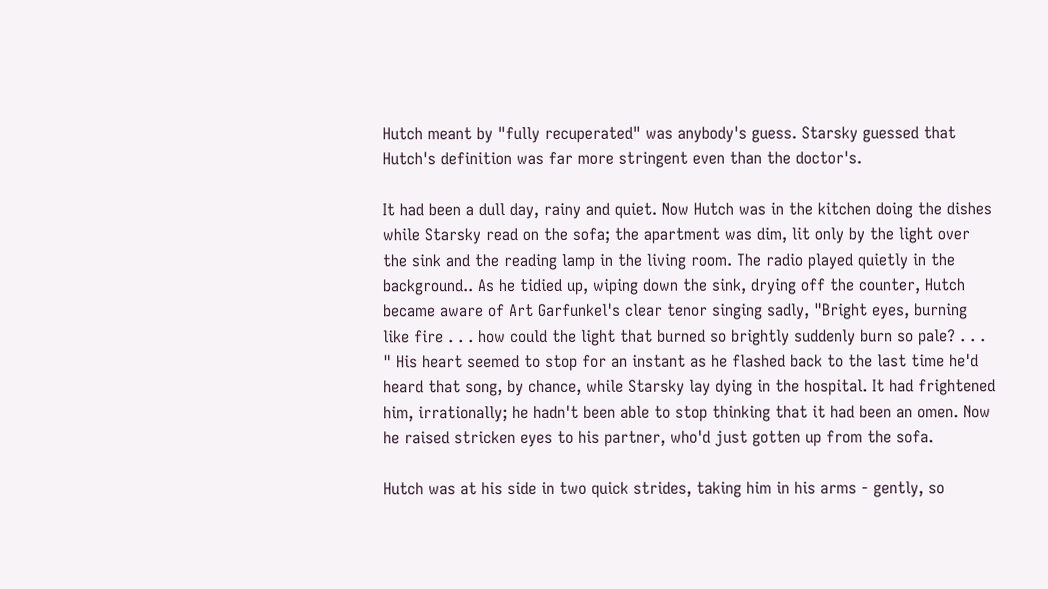Hutch meant by "fully recuperated" was anybody's guess. Starsky guessed that Hutch's definition was far more stringent even than the doctor's.

It had been a dull day, rainy and quiet. Now Hutch was in the kitchen doing the dishes while Starsky read on the sofa; the apartment was dim, lit only by the light over the sink and the reading lamp in the living room. The radio played quietly in the background.. As he tidied up, wiping down the sink, drying off the counter, Hutch became aware of Art Garfunkel's clear tenor singing sadly, "Bright eyes, burning like fire . . . how could the light that burned so brightly suddenly burn so pale? . . . " His heart seemed to stop for an instant as he flashed back to the last time he'd heard that song, by chance, while Starsky lay dying in the hospital. It had frightened him, irrationally; he hadn't been able to stop thinking that it had been an omen. Now he raised stricken eyes to his partner, who'd just gotten up from the sofa.

Hutch was at his side in two quick strides, taking him in his arms - gently, so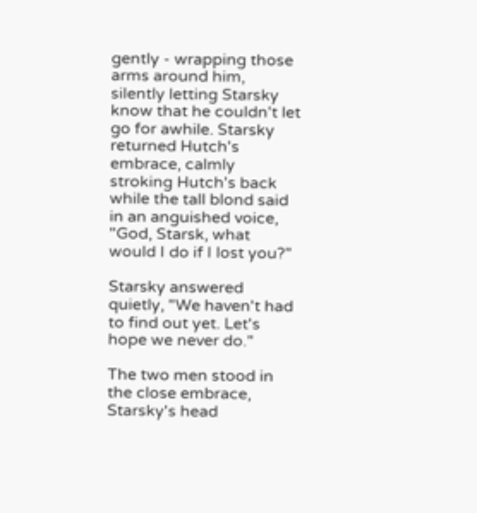gently - wrapping those arms around him, silently letting Starsky know that he couldn't let go for awhile. Starsky returned Hutch's embrace, calmly stroking Hutch's back while the tall blond said in an anguished voice, "God, Starsk, what would I do if I lost you?"

Starsky answered quietly, "We haven't had to find out yet. Let's hope we never do."

The two men stood in the close embrace, Starsky's head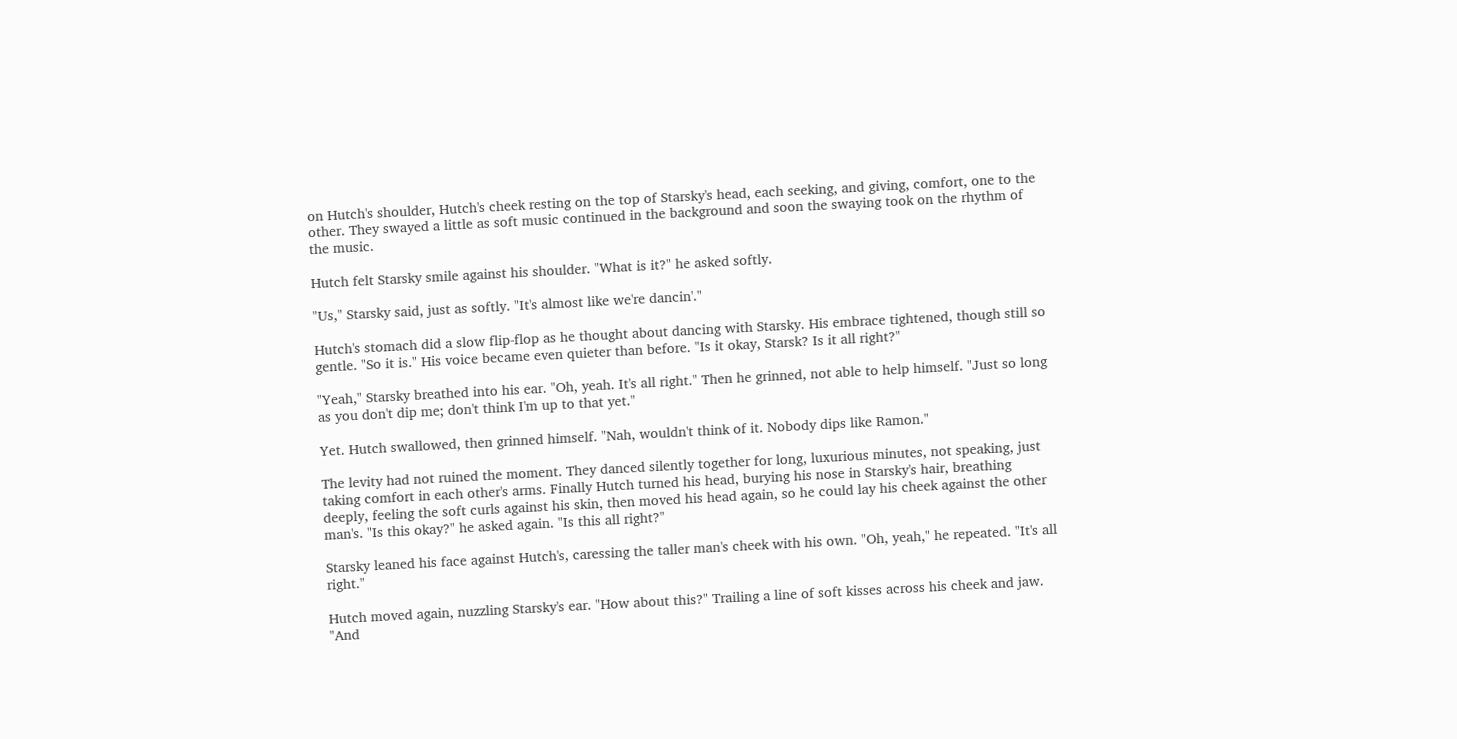on Hutch's shoulder, Hutch's cheek resting on the top of Starsky's head, each seeking, and giving, comfort, one to the other. They swayed a little as soft music continued in the background and soon the swaying took on the rhythm of the music.

Hutch felt Starsky smile against his shoulder. "What is it?" he asked softly.

"Us," Starsky said, just as softly. "It's almost like we're dancin'."

Hutch's stomach did a slow flip-flop as he thought about dancing with Starsky. His embrace tightened, though still so gentle. "So it is." His voice became even quieter than before. "Is it okay, Starsk? Is it all right?"

"Yeah," Starsky breathed into his ear. "Oh, yeah. It's all right." Then he grinned, not able to help himself. "Just so long as you don't dip me; don't think I'm up to that yet."

Yet. Hutch swallowed, then grinned himself. "Nah, wouldn't think of it. Nobody dips like Ramon."

The levity had not ruined the moment. They danced silently together for long, luxurious minutes, not speaking, just taking comfort in each other's arms. Finally Hutch turned his head, burying his nose in Starsky's hair, breathing deeply, feeling the soft curls against his skin, then moved his head again, so he could lay his cheek against the other man's. "Is this okay?" he asked again. "Is this all right?"

Starsky leaned his face against Hutch's, caressing the taller man's cheek with his own. "Oh, yeah," he repeated. "It's all right."

Hutch moved again, nuzzling Starsky's ear. "How about this?" Trailing a line of soft kisses across his cheek and jaw. "And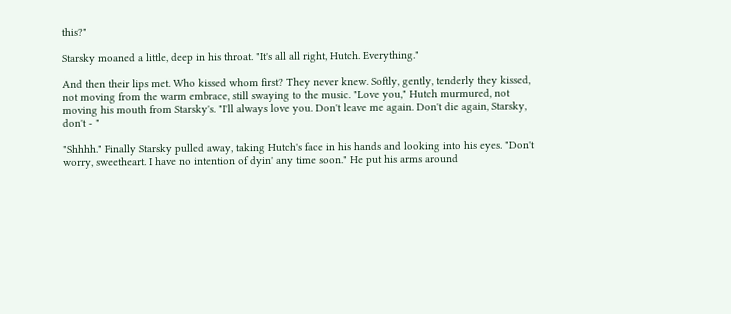this?"

Starsky moaned a little, deep in his throat. "It's all all right, Hutch. Everything."

And then their lips met. Who kissed whom first? They never knew. Softly, gently, tenderly they kissed, not moving from the warm embrace, still swaying to the music. "Love you," Hutch murmured, not moving his mouth from Starsky's. "I'll always love you. Don't leave me again. Don't die again, Starsky, don't - "

"Shhhh." Finally Starsky pulled away, taking Hutch's face in his hands and looking into his eyes. "Don't worry, sweetheart. I have no intention of dyin' any time soon." He put his arms around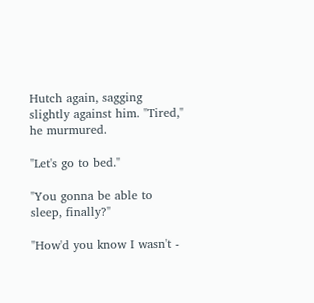Hutch again, sagging slightly against him. "Tired," he murmured.

"Let's go to bed."

"You gonna be able to sleep, finally?"

"How'd you know I wasn't -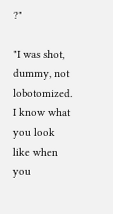?"

"I was shot, dummy, not lobotomized. I know what you look like when you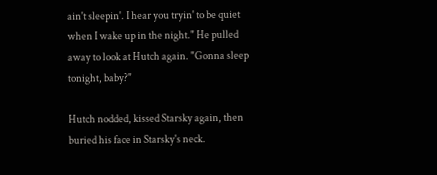ain't sleepin'. I hear you tryin' to be quiet when I wake up in the night." He pulled away to look at Hutch again. "Gonna sleep tonight, baby?"

Hutch nodded, kissed Starsky again, then buried his face in Starsky's neck.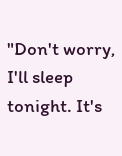"Don't worry, I'll sleep tonight. It's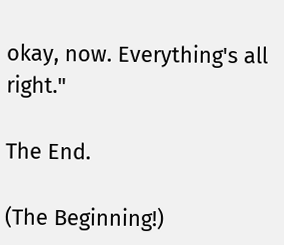okay, now. Everything's all right."

The End.

(The Beginning!)